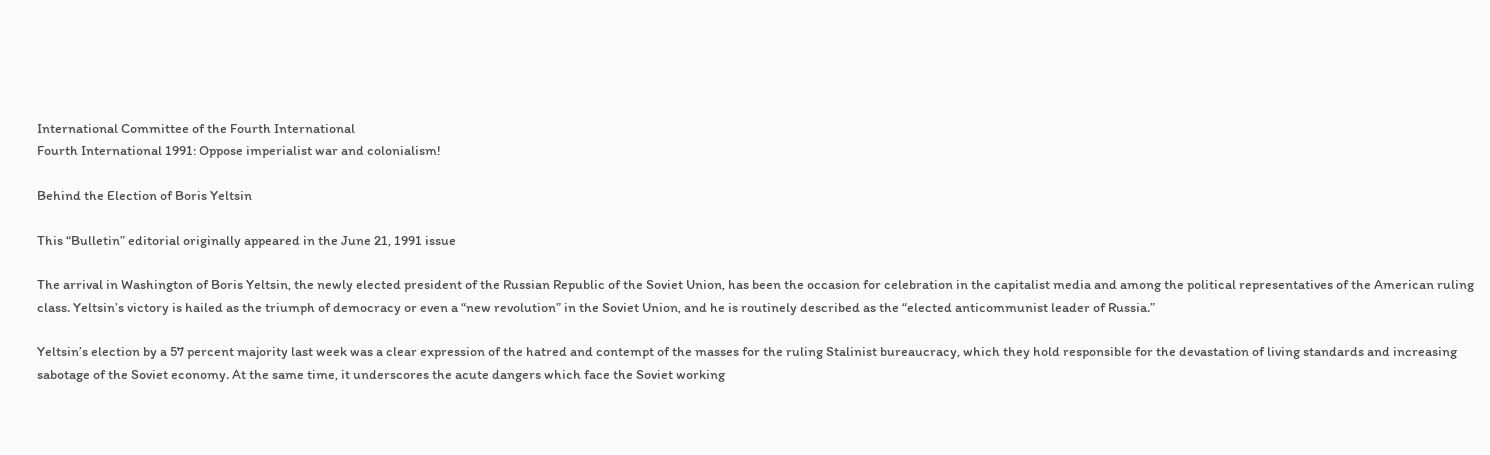International Committee of the Fourth International
Fourth International 1991: Oppose imperialist war and colonialism!

Behind the Election of Boris Yeltsin

This “Bulletin” editorial originally appeared in the June 21, 1991 issue

The arrival in Washington of Boris Yeltsin, the newly elected president of the Russian Republic of the Soviet Union, has been the occasion for celebration in the capitalist media and among the political representatives of the American ruling class. Yeltsin’s victory is hailed as the triumph of democracy or even a “new revolution” in the Soviet Union, and he is routinely described as the “elected anticommunist leader of Russia.”

Yeltsin’s election by a 57 percent majority last week was a clear expression of the hatred and contempt of the masses for the ruling Stalinist bureaucracy, which they hold responsible for the devastation of living standards and increasing sabotage of the Soviet economy. At the same time, it underscores the acute dangers which face the Soviet working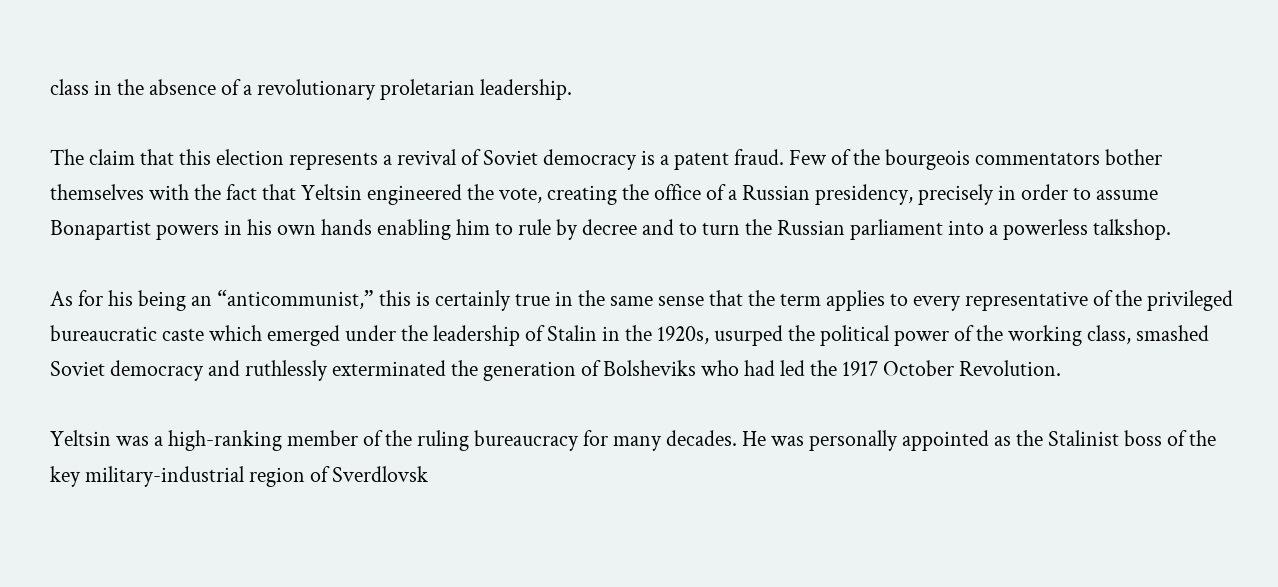class in the absence of a revolutionary proletarian leadership.

The claim that this election represents a revival of Soviet democracy is a patent fraud. Few of the bourgeois commentators bother themselves with the fact that Yeltsin engineered the vote, creating the office of a Russian presidency, precisely in order to assume Bonapartist powers in his own hands enabling him to rule by decree and to turn the Russian parliament into a powerless talkshop.

As for his being an “anticommunist,” this is certainly true in the same sense that the term applies to every representative of the privileged bureaucratic caste which emerged under the leadership of Stalin in the 1920s, usurped the political power of the working class, smashed Soviet democracy and ruthlessly exterminated the generation of Bolsheviks who had led the 1917 October Revolution.

Yeltsin was a high-ranking member of the ruling bureaucracy for many decades. He was personally appointed as the Stalinist boss of the key military-industrial region of Sverdlovsk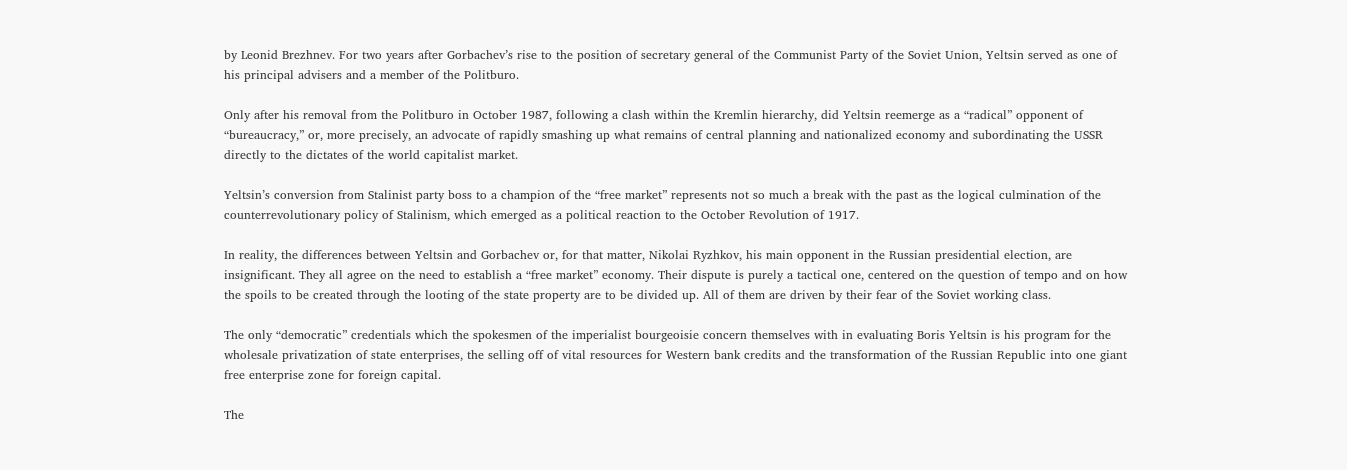by Leonid Brezhnev. For two years after Gorbachev’s rise to the position of secretary general of the Communist Party of the Soviet Union, Yeltsin served as one of his principal advisers and a member of the Politburo.

Only after his removal from the Politburo in October 1987, following a clash within the Kremlin hierarchy, did Yeltsin reemerge as a “radical” opponent of “bureaucracy,” or, more precisely, an advocate of rapidly smashing up what remains of central planning and nationalized economy and subordinating the USSR directly to the dictates of the world capitalist market.

Yeltsin’s conversion from Stalinist party boss to a champion of the “free market” represents not so much a break with the past as the logical culmination of the counterrevolutionary policy of Stalinism, which emerged as a political reaction to the October Revolution of 1917.

In reality, the differences between Yeltsin and Gorbachev or, for that matter, Nikolai Ryzhkov, his main opponent in the Russian presidential election, are insignificant. They all agree on the need to establish a “free market” economy. Their dispute is purely a tactical one, centered on the question of tempo and on how the spoils to be created through the looting of the state property are to be divided up. All of them are driven by their fear of the Soviet working class.

The only “democratic” credentials which the spokesmen of the imperialist bourgeoisie concern themselves with in evaluating Boris Yeltsin is his program for the wholesale privatization of state enterprises, the selling off of vital resources for Western bank credits and the transformation of the Russian Republic into one giant free enterprise zone for foreign capital.

The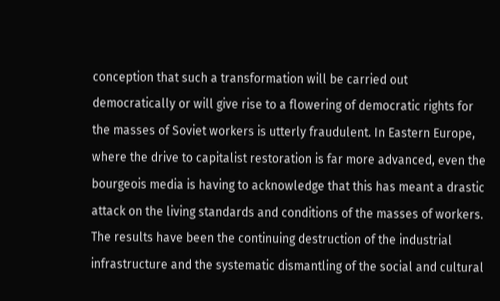conception that such a transformation will be carried out democratically or will give rise to a flowering of democratic rights for the masses of Soviet workers is utterly fraudulent. In Eastern Europe, where the drive to capitalist restoration is far more advanced, even the bourgeois media is having to acknowledge that this has meant a drastic attack on the living standards and conditions of the masses of workers. The results have been the continuing destruction of the industrial infrastructure and the systematic dismantling of the social and cultural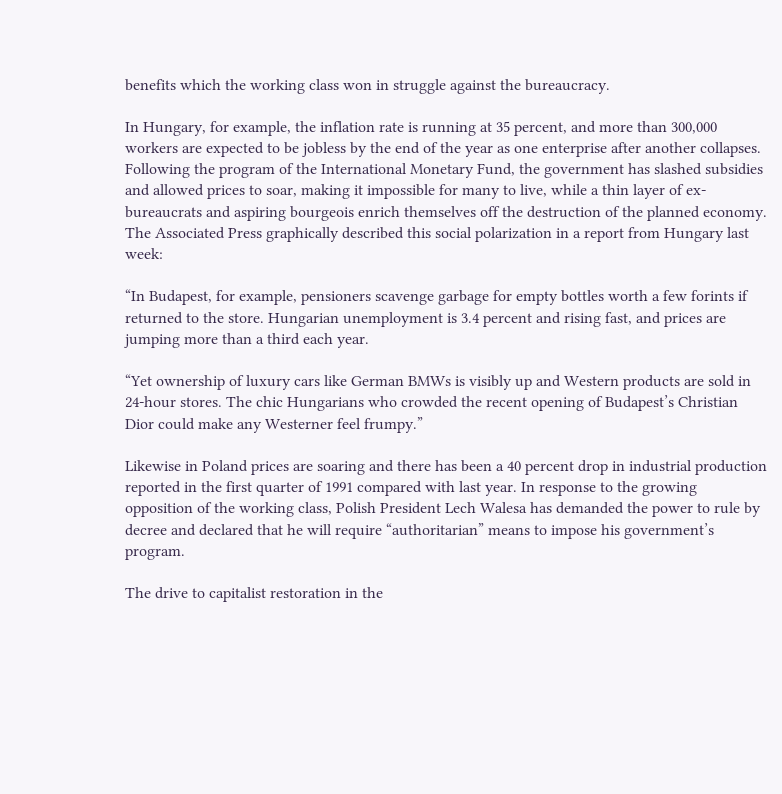benefits which the working class won in struggle against the bureaucracy.

In Hungary, for example, the inflation rate is running at 35 percent, and more than 300,000 workers are expected to be jobless by the end of the year as one enterprise after another collapses. Following the program of the International Monetary Fund, the government has slashed subsidies and allowed prices to soar, making it impossible for many to live, while a thin layer of ex-bureaucrats and aspiring bourgeois enrich themselves off the destruction of the planned economy. The Associated Press graphically described this social polarization in a report from Hungary last week:

“In Budapest, for example, pensioners scavenge garbage for empty bottles worth a few forints if returned to the store. Hungarian unemployment is 3.4 percent and rising fast, and prices are jumping more than a third each year.

“Yet ownership of luxury cars like German BMWs is visibly up and Western products are sold in 24-hour stores. The chic Hungarians who crowded the recent opening of Budapest’s Christian Dior could make any Westerner feel frumpy.”

Likewise in Poland prices are soaring and there has been a 40 percent drop in industrial production reported in the first quarter of 1991 compared with last year. In response to the growing opposition of the working class, Polish President Lech Walesa has demanded the power to rule by decree and declared that he will require “authoritarian” means to impose his government’s program.

The drive to capitalist restoration in the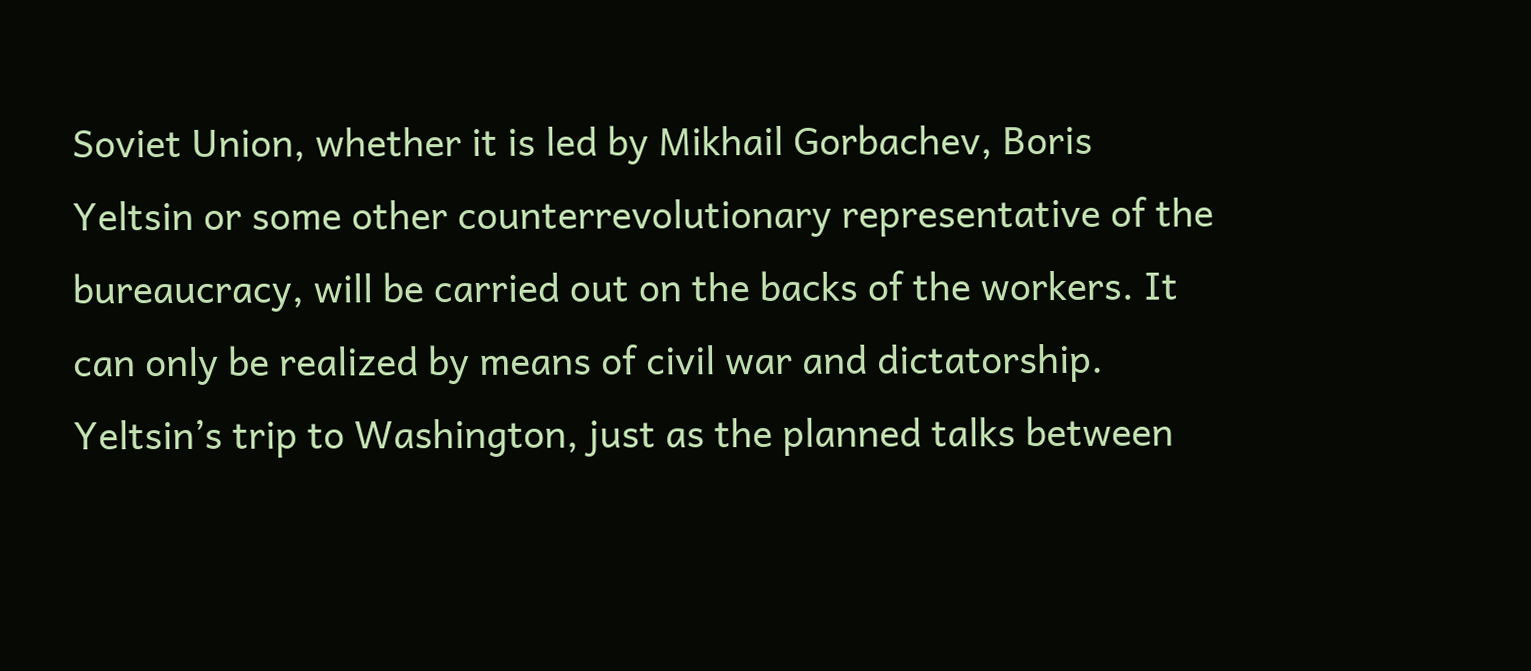Soviet Union, whether it is led by Mikhail Gorbachev, Boris Yeltsin or some other counterrevolutionary representative of the bureaucracy, will be carried out on the backs of the workers. It can only be realized by means of civil war and dictatorship. Yeltsin’s trip to Washington, just as the planned talks between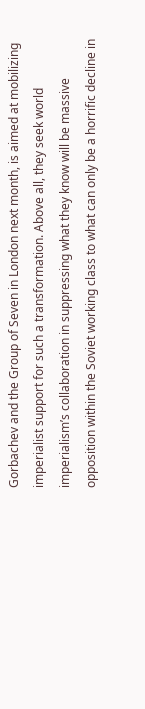Gorbachev and the Group of Seven in London next month, is aimed at mobilizing imperialist support for such a transformation. Above all, they seek world imperialism’s collaboration in suppressing what they know will be massive opposition within the Soviet working class to what can only be a horrific decline in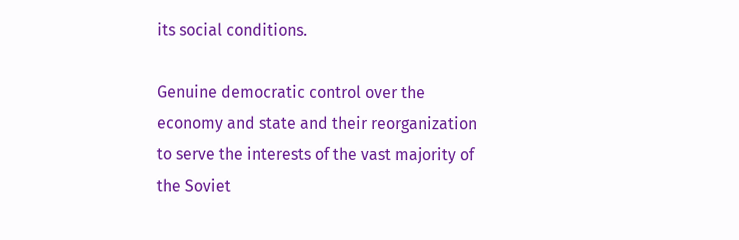its social conditions.

Genuine democratic control over the economy and state and their reorganization to serve the interests of the vast majority of the Soviet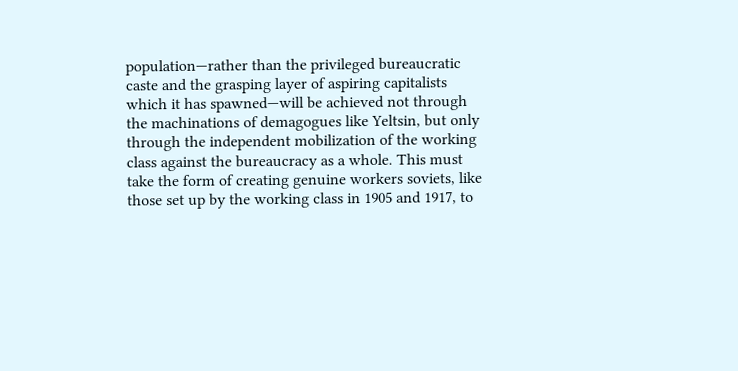population—rather than the privileged bureaucratic caste and the grasping layer of aspiring capitalists which it has spawned—will be achieved not through the machinations of demagogues like Yeltsin, but only through the independent mobilization of the working class against the bureaucracy as a whole. This must take the form of creating genuine workers soviets, like those set up by the working class in 1905 and 1917, to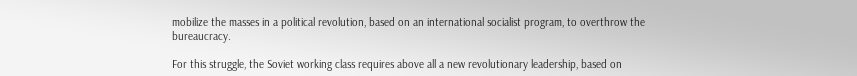mobilize the masses in a political revolution, based on an international socialist program, to overthrow the bureaucracy.

For this struggle, the Soviet working class requires above all a new revolutionary leadership, based on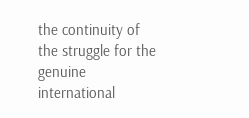the continuity of the struggle for the genuine international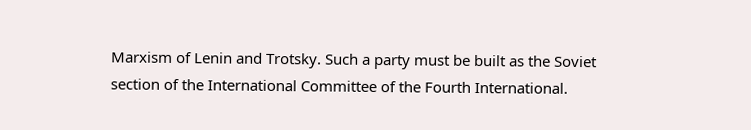Marxism of Lenin and Trotsky. Such a party must be built as the Soviet section of the International Committee of the Fourth International.